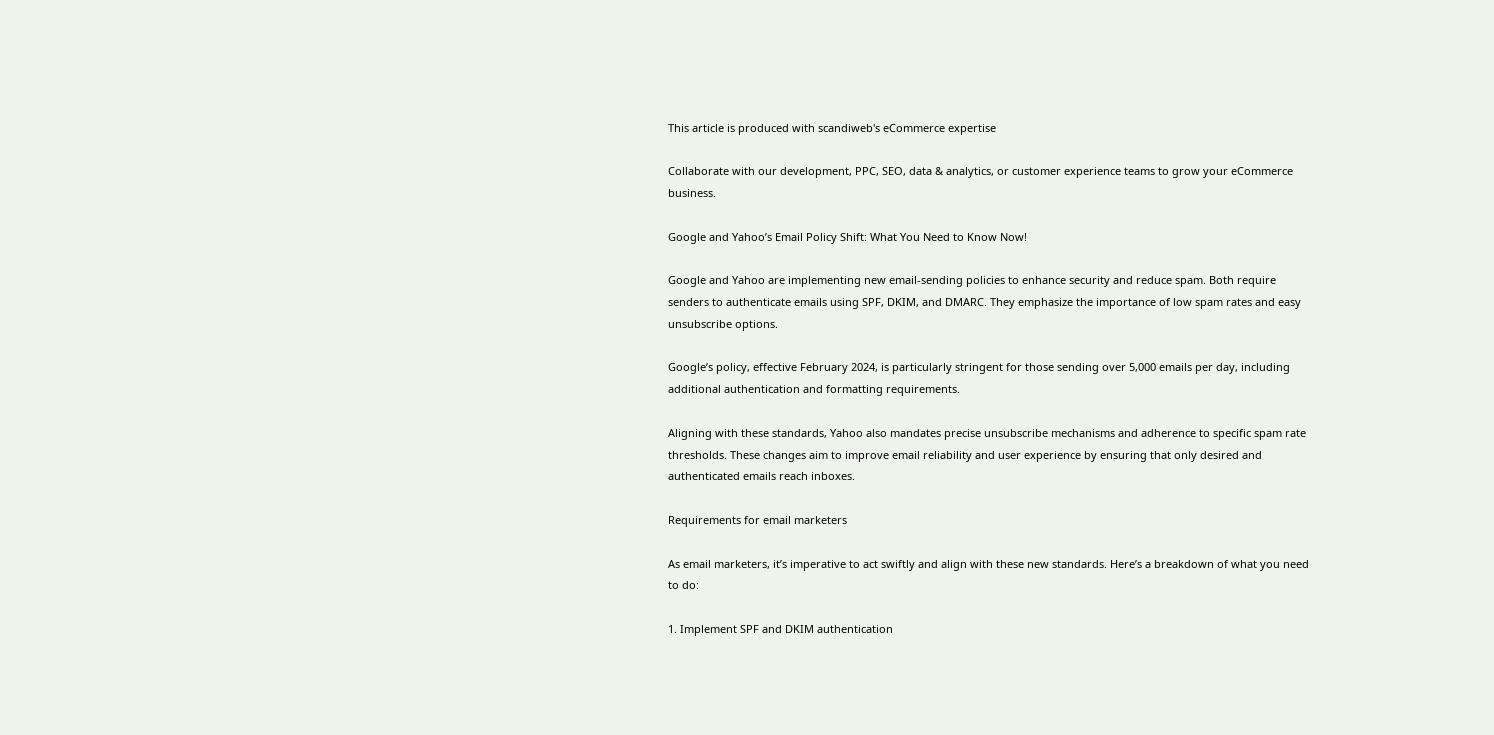This article is produced with scandiweb's eCommerce expertise

Collaborate with our development, PPC, SEO, data & analytics, or customer experience teams to grow your eCommerce business.

Google and Yahoo’s Email Policy Shift: What You Need to Know Now!

Google and Yahoo are implementing new email-sending policies to enhance security and reduce spam. Both require senders to authenticate emails using SPF, DKIM, and DMARC. They emphasize the importance of low spam rates and easy unsubscribe options.

Google’s policy, effective February 2024, is particularly stringent for those sending over 5,000 emails per day, including additional authentication and formatting requirements.

Aligning with these standards, Yahoo also mandates precise unsubscribe mechanisms and adherence to specific spam rate thresholds. These changes aim to improve email reliability and user experience by ensuring that only desired and authenticated emails reach inboxes.

Requirements for email marketers

As email marketers, it’s imperative to act swiftly and align with these new standards. Here’s a breakdown of what you need to do:

1. Implement SPF and DKIM authentication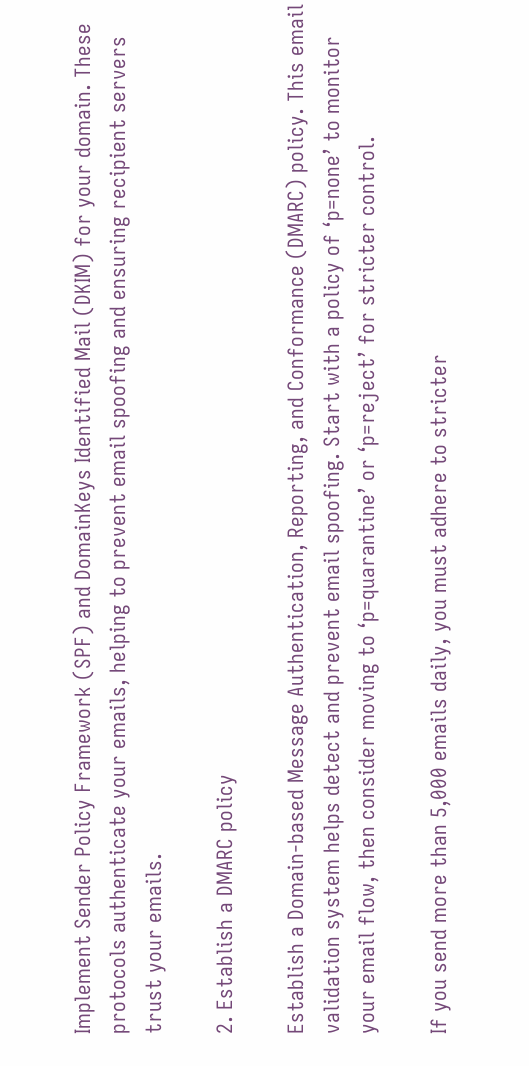Implement Sender Policy Framework (SPF) and DomainKeys Identified Mail (DKIM) for your domain. These protocols authenticate your emails, helping to prevent email spoofing and ensuring recipient servers trust your emails.

2. Establish a DMARC policy

Establish a Domain-based Message Authentication, Reporting, and Conformance (DMARC) policy. This email validation system helps detect and prevent email spoofing. Start with a policy of ‘p=none’ to monitor your email flow, then consider moving to ‘p=quarantine’ or ‘p=reject’ for stricter control.

If you send more than 5,000 emails daily, you must adhere to stricter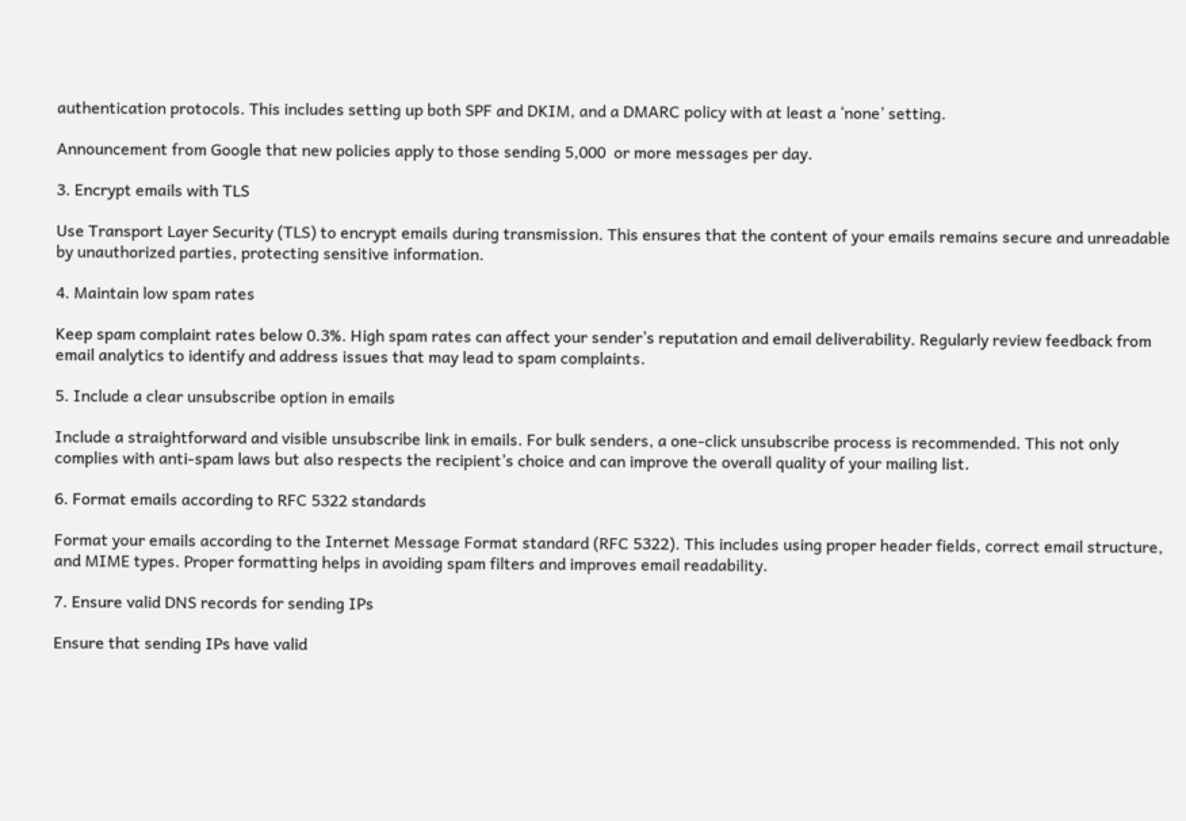authentication protocols. This includes setting up both SPF and DKIM, and a DMARC policy with at least a ‘none’ setting.

Announcement from Google that new policies apply to those sending 5,000  or more messages per day.

3. Encrypt emails with TLS

Use Transport Layer Security (TLS) to encrypt emails during transmission. This ensures that the content of your emails remains secure and unreadable by unauthorized parties, protecting sensitive information.

4. Maintain low spam rates

Keep spam complaint rates below 0.3%. High spam rates can affect your sender’s reputation and email deliverability. Regularly review feedback from email analytics to identify and address issues that may lead to spam complaints.

5. Include a clear unsubscribe option in emails

Include a straightforward and visible unsubscribe link in emails. For bulk senders, a one-click unsubscribe process is recommended. This not only complies with anti-spam laws but also respects the recipient’s choice and can improve the overall quality of your mailing list.

6. Format emails according to RFC 5322 standards

Format your emails according to the Internet Message Format standard (RFC 5322). This includes using proper header fields, correct email structure, and MIME types. Proper formatting helps in avoiding spam filters and improves email readability.

7. Ensure valid DNS records for sending IPs

Ensure that sending IPs have valid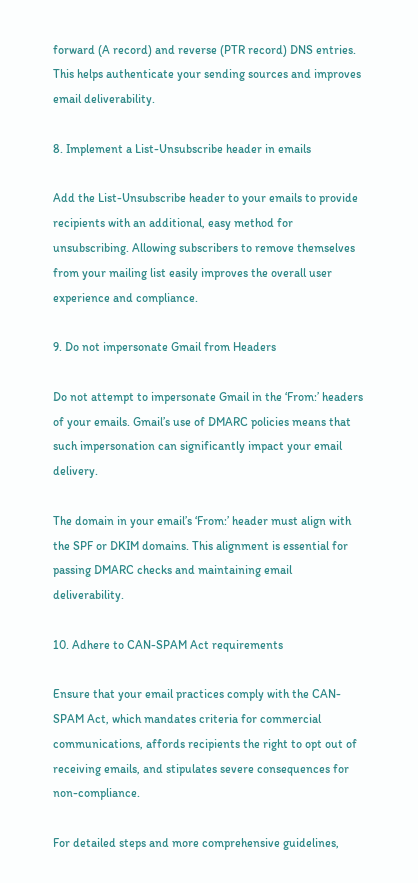forward (A record) and reverse (PTR record) DNS entries. This helps authenticate your sending sources and improves email deliverability.

8. Implement a List-Unsubscribe header in emails

Add the List-Unsubscribe header to your emails to provide recipients with an additional, easy method for unsubscribing. Allowing subscribers to remove themselves from your mailing list easily improves the overall user experience and compliance.

9. Do not impersonate Gmail from Headers

Do not attempt to impersonate Gmail in the ‘From:’ headers of your emails. Gmail’s use of DMARC policies means that such impersonation can significantly impact your email delivery.

The domain in your email’s ‘From:’ header must align with the SPF or DKIM domains. This alignment is essential for passing DMARC checks and maintaining email deliverability.

10. Adhere to CAN-SPAM Act requirements

Ensure that your email practices comply with the CAN-SPAM Act, which mandates criteria for commercial communications, affords recipients the right to opt out of receiving emails, and stipulates severe consequences for non-compliance.

For detailed steps and more comprehensive guidelines,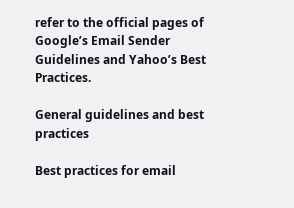refer to the official pages of Google’s Email Sender Guidelines and Yahoo’s Best Practices.

General guidelines and best practices

Best practices for email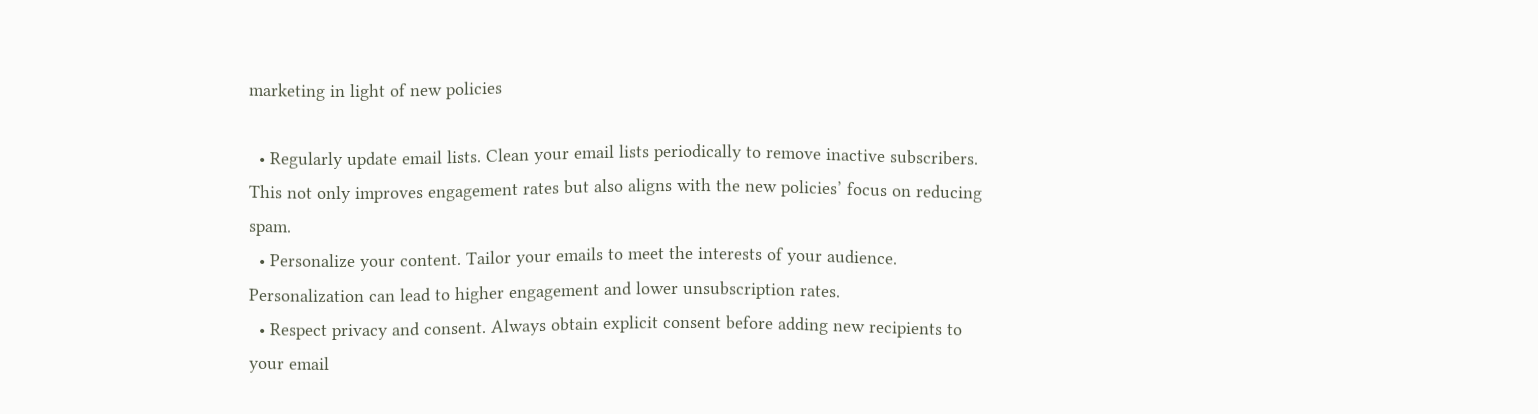marketing in light of new policies

  • Regularly update email lists. Clean your email lists periodically to remove inactive subscribers. This not only improves engagement rates but also aligns with the new policies’ focus on reducing spam.
  • Personalize your content. Tailor your emails to meet the interests of your audience. Personalization can lead to higher engagement and lower unsubscription rates.
  • Respect privacy and consent. Always obtain explicit consent before adding new recipients to your email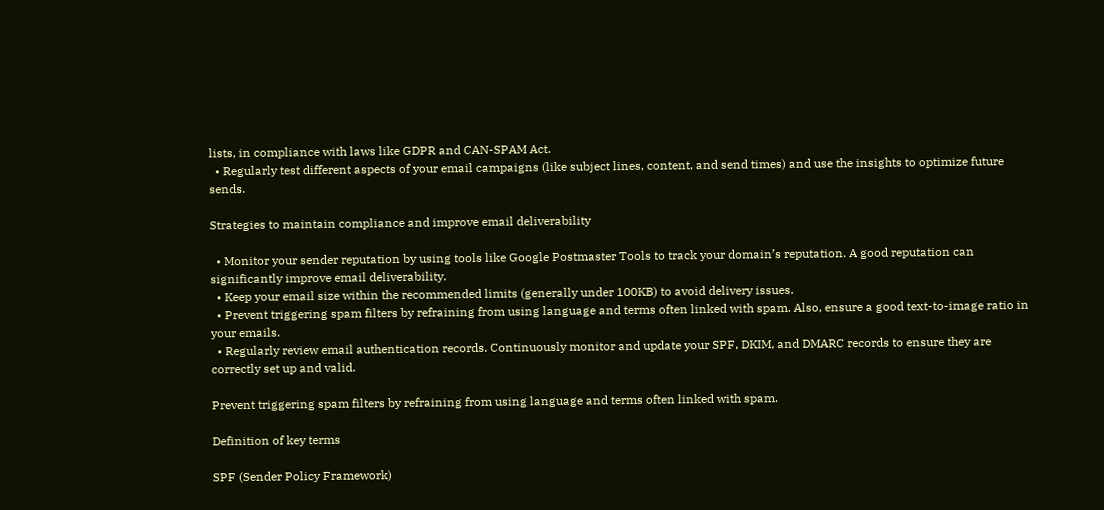lists, in compliance with laws like GDPR and CAN-SPAM Act.
  • Regularly test different aspects of your email campaigns (like subject lines, content, and send times) and use the insights to optimize future sends.

Strategies to maintain compliance and improve email deliverability

  • Monitor your sender reputation by using tools like Google Postmaster Tools to track your domain’s reputation. A good reputation can significantly improve email deliverability.
  • Keep your email size within the recommended limits (generally under 100KB) to avoid delivery issues.
  • Prevent triggering spam filters by refraining from using language and terms often linked with spam. Also, ensure a good text-to-image ratio in your emails.
  • Regularly review email authentication records. Continuously monitor and update your SPF, DKIM, and DMARC records to ensure they are correctly set up and valid.

Prevent triggering spam filters by refraining from using language and terms often linked with spam.

Definition of key terms

SPF (Sender Policy Framework)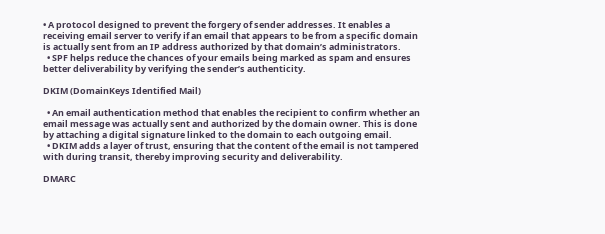• A protocol designed to prevent the forgery of sender addresses. It enables a receiving email server to verify if an email that appears to be from a specific domain is actually sent from an IP address authorized by that domain’s administrators.
  • SPF helps reduce the chances of your emails being marked as spam and ensures better deliverability by verifying the sender’s authenticity.

DKIM (DomainKeys Identified Mail)

  • An email authentication method that enables the recipient to confirm whether an email message was actually sent and authorized by the domain owner. This is done by attaching a digital signature linked to the domain to each outgoing email.
  • DKIM adds a layer of trust, ensuring that the content of the email is not tampered with during transit, thereby improving security and deliverability.

DMARC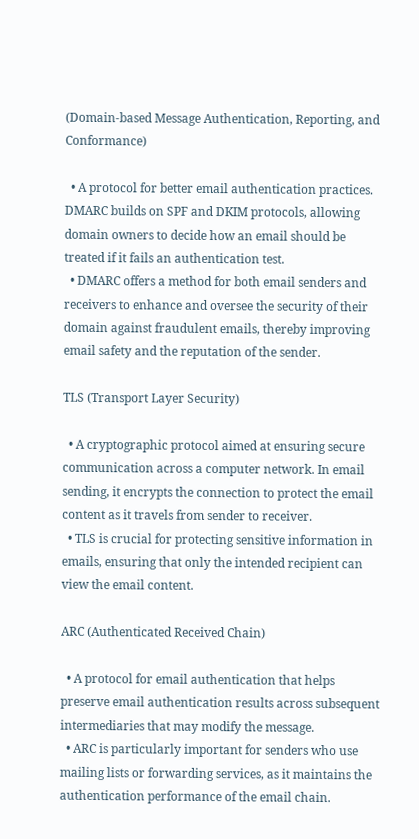(Domain-based Message Authentication, Reporting, and Conformance)

  • A protocol for better email authentication practices. DMARC builds on SPF and DKIM protocols, allowing domain owners to decide how an email should be treated if it fails an authentication test.
  • DMARC offers a method for both email senders and receivers to enhance and oversee the security of their domain against fraudulent emails, thereby improving email safety and the reputation of the sender.

TLS (Transport Layer Security)

  • A cryptographic protocol aimed at ensuring secure communication across a computer network. In email sending, it encrypts the connection to protect the email content as it travels from sender to receiver.
  • TLS is crucial for protecting sensitive information in emails, ensuring that only the intended recipient can view the email content.

ARC (Authenticated Received Chain)

  • A protocol for email authentication that helps preserve email authentication results across subsequent intermediaries that may modify the message.
  • ARC is particularly important for senders who use mailing lists or forwarding services, as it maintains the authentication performance of the email chain.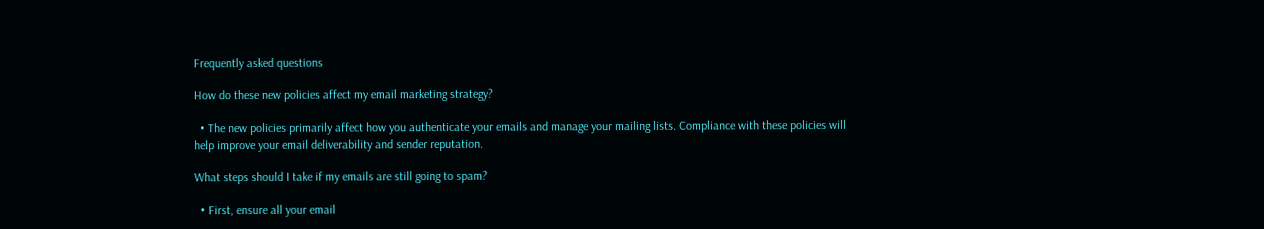Frequently asked questions

How do these new policies affect my email marketing strategy?

  • The new policies primarily affect how you authenticate your emails and manage your mailing lists. Compliance with these policies will help improve your email deliverability and sender reputation.

What steps should I take if my emails are still going to spam?

  • First, ensure all your email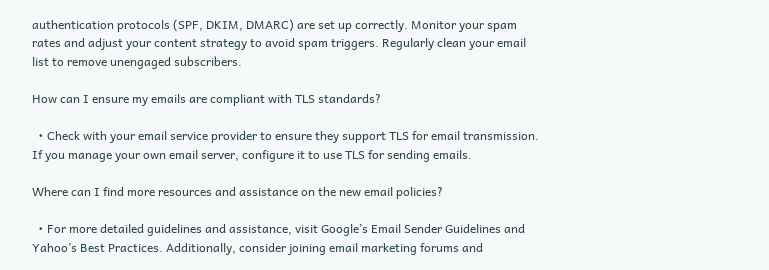authentication protocols (SPF, DKIM, DMARC) are set up correctly. Monitor your spam rates and adjust your content strategy to avoid spam triggers. Regularly clean your email list to remove unengaged subscribers.

How can I ensure my emails are compliant with TLS standards?

  • Check with your email service provider to ensure they support TLS for email transmission. If you manage your own email server, configure it to use TLS for sending emails.

Where can I find more resources and assistance on the new email policies?

  • For more detailed guidelines and assistance, visit Google’s Email Sender Guidelines and Yahoo’s Best Practices. Additionally, consider joining email marketing forums and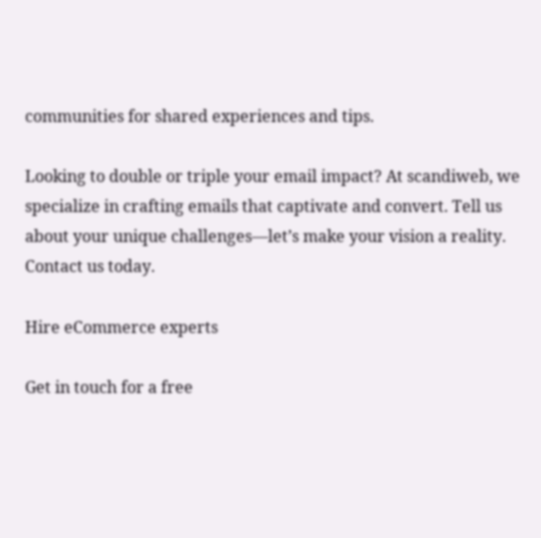communities for shared experiences and tips.

Looking to double or triple your email impact? At scandiweb, we specialize in crafting emails that captivate and convert. Tell us about your unique challenges—let’s make your vision a reality. Contact us today.

Hire eCommerce experts

Get in touch for a free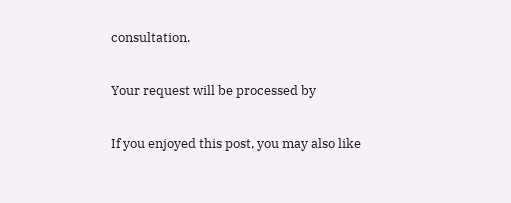consultation.

Your request will be processed by

If you enjoyed this post, you may also like